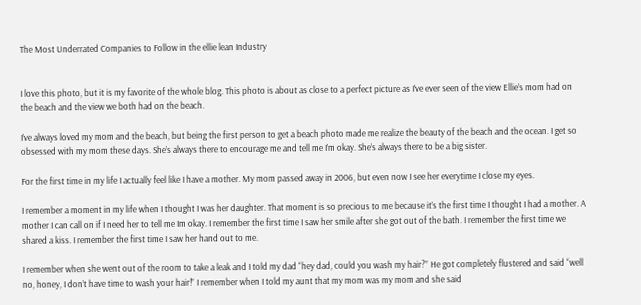The Most Underrated Companies to Follow in the ellie lean Industry


I love this photo, but it is my favorite of the whole blog. This photo is about as close to a perfect picture as I’ve ever seen of the view Ellie’s mom had on the beach and the view we both had on the beach.

I’ve always loved my mom and the beach, but being the first person to get a beach photo made me realize the beauty of the beach and the ocean. I get so obsessed with my mom these days. She’s always there to encourage me and tell me I’m okay. She’s always there to be a big sister.

For the first time in my life I actually feel like I have a mother. My mom passed away in 2006, but even now I see her everytime I close my eyes.

I remember a moment in my life when I thought I was her daughter. That moment is so precious to me because it’s the first time I thought I had a mother. A mother I can call on if I need her to tell me Im okay. I remember the first time I saw her smile after she got out of the bath. I remember the first time we shared a kiss. I remember the first time I saw her hand out to me.

I remember when she went out of the room to take a leak and I told my dad “hey dad, could you wash my hair?” He got completely flustered and said “well no, honey, I don’t have time to wash your hair!” I remember when I told my aunt that my mom was my mom and she said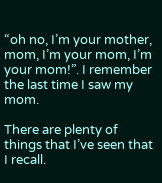“oh no, I’m your mother, mom, I’m your mom, I’m your mom!”. I remember the last time I saw my mom.

There are plenty of things that I’ve seen that I recall.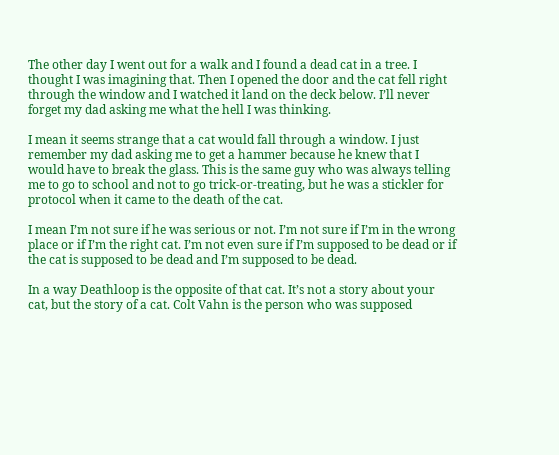The other day I went out for a walk and I found a dead cat in a tree. I thought I was imagining that. Then I opened the door and the cat fell right through the window and I watched it land on the deck below. I’ll never forget my dad asking me what the hell I was thinking.

I mean it seems strange that a cat would fall through a window. I just remember my dad asking me to get a hammer because he knew that I would have to break the glass. This is the same guy who was always telling me to go to school and not to go trick-or-treating, but he was a stickler for protocol when it came to the death of the cat.

I mean I’m not sure if he was serious or not. I’m not sure if I’m in the wrong place or if I’m the right cat. I’m not even sure if I’m supposed to be dead or if the cat is supposed to be dead and I’m supposed to be dead.

In a way Deathloop is the opposite of that cat. It’s not a story about your cat, but the story of a cat. Colt Vahn is the person who was supposed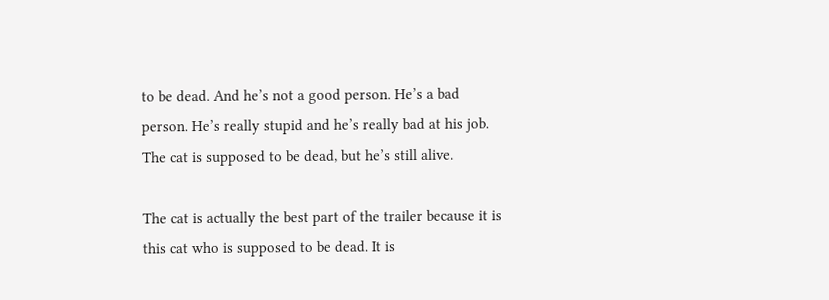to be dead. And he’s not a good person. He’s a bad person. He’s really stupid and he’s really bad at his job. The cat is supposed to be dead, but he’s still alive.

The cat is actually the best part of the trailer because it is this cat who is supposed to be dead. It is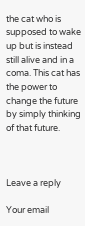the cat who is supposed to wake up but is instead still alive and in a coma. This cat has the power to change the future by simply thinking of that future.



Leave a reply

Your email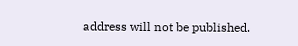address will not be published.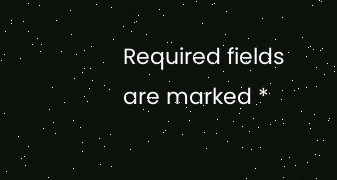Required fields are marked *